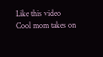Like this video
Cool mom takes on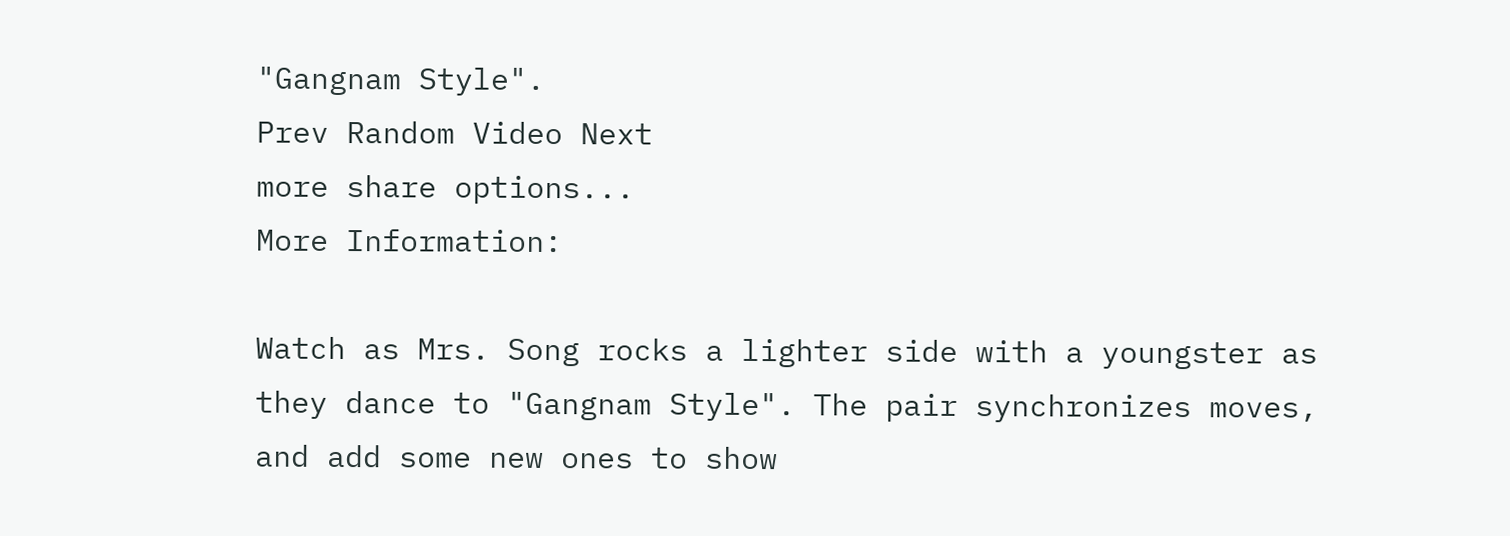"Gangnam Style".
Prev Random Video Next
more share options...
More Information:

Watch as Mrs. Song rocks a lighter side with a youngster as they dance to "Gangnam Style". The pair synchronizes moves, and add some new ones to show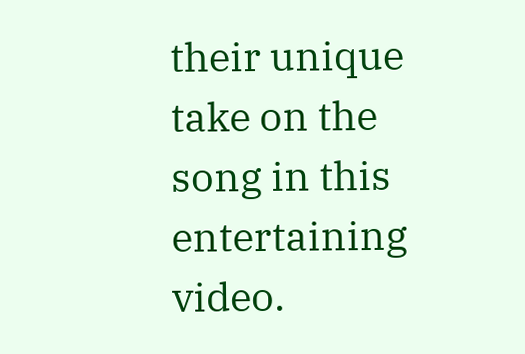their unique take on the song in this entertaining video.